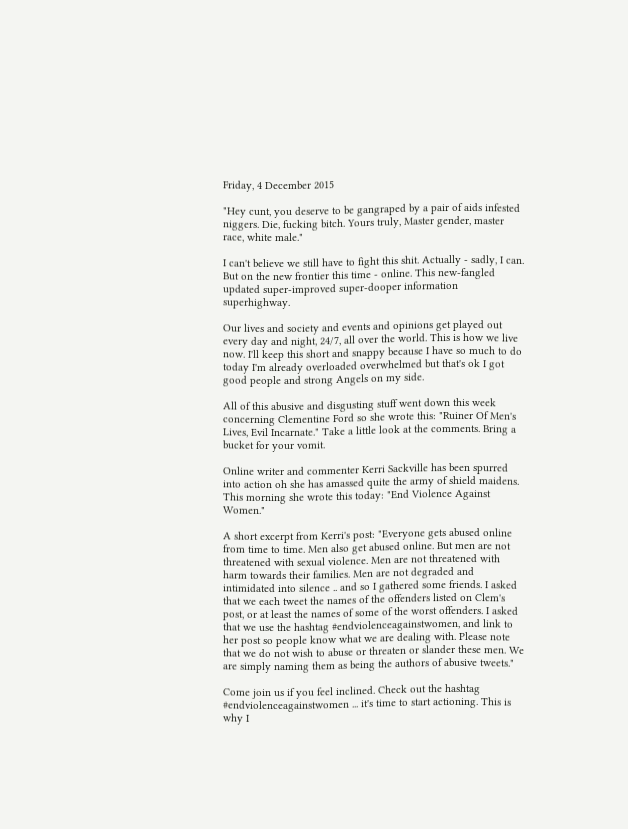Friday, 4 December 2015

"Hey cunt, you deserve to be gangraped by a pair of aids infested niggers. Die, fucking bitch. Yours truly, Master gender, master race, white male."

I can't believe we still have to fight this shit. Actually - sadly, I can. But on the new frontier this time - online. This new-fangled updated super-improved super-dooper information superhighway.

Our lives and society and events and opinions get played out every day and night, 24/7, all over the world. This is how we live now. I'll keep this short and snappy because I have so much to do today I'm already overloaded overwhelmed but that's ok I got good people and strong Angels on my side.

All of this abusive and disgusting stuff went down this week concerning Clementine Ford so she wrote this: "Ruiner Of Men's Lives, Evil Incarnate." Take a little look at the comments. Bring a bucket for your vomit.

Online writer and commenter Kerri Sackville has been spurred into action oh she has amassed quite the army of shield maidens. This morning she wrote this today: "End Violence Against Women."

A short excerpt from Kerri's post: "Everyone gets abused online from time to time. Men also get abused online. But men are not threatened with sexual violence. Men are not threatened with harm towards their families. Men are not degraded and intimidated into silence .. and so I gathered some friends. I asked that we each tweet the names of the offenders listed on Clem's post, or at least the names of some of the worst offenders. I asked that we use the hashtag #endviolenceagainstwomen, and link to her post so people know what we are dealing with. Please note that we do not wish to abuse or threaten or slander these men. We are simply naming them as being the authors of abusive tweets."

Come join us if you feel inclined. Check out the hashtag #endviolenceagainstwomen ... it's time to start actioning. This is why I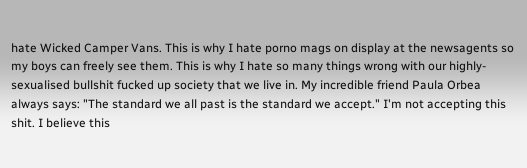hate Wicked Camper Vans. This is why I hate porno mags on display at the newsagents so my boys can freely see them. This is why I hate so many things wrong with our highly-sexualised bullshit fucked up society that we live in. My incredible friend Paula Orbea always says: "The standard we all past is the standard we accept." I'm not accepting this shit. I believe this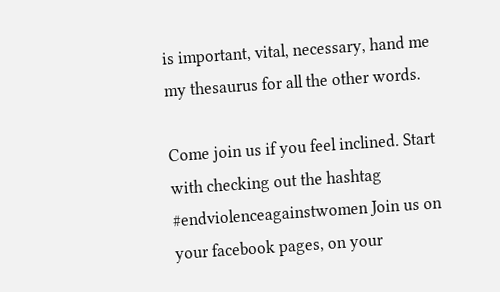is important, vital, necessary, hand me my thesaurus for all the other words.

Come join us if you feel inclined. Start with checking out the hashtag #endviolenceagainstwomen Join us on your facebook pages, on your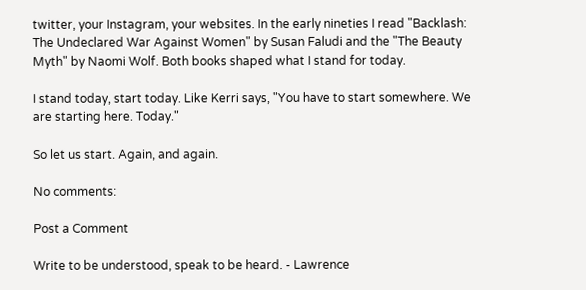twitter, your Instagram, your websites. In the early nineties I read "Backlash: The Undeclared War Against Women" by Susan Faludi and the "The Beauty Myth" by Naomi Wolf. Both books shaped what I stand for today.

I stand today, start today. Like Kerri says, "You have to start somewhere. We are starting here. Today."

So let us start. Again, and again.

No comments:

Post a Comment

Write to be understood, speak to be heard. - Lawrence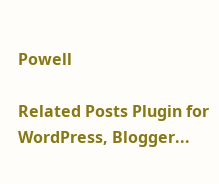Powell

Related Posts Plugin for WordPress, Blogger...